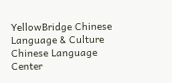YellowBridge Chinese Language & Culture
Chinese Language Center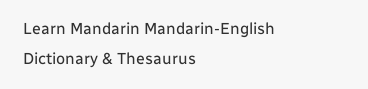Learn Mandarin Mandarin-English Dictionary & Thesaurus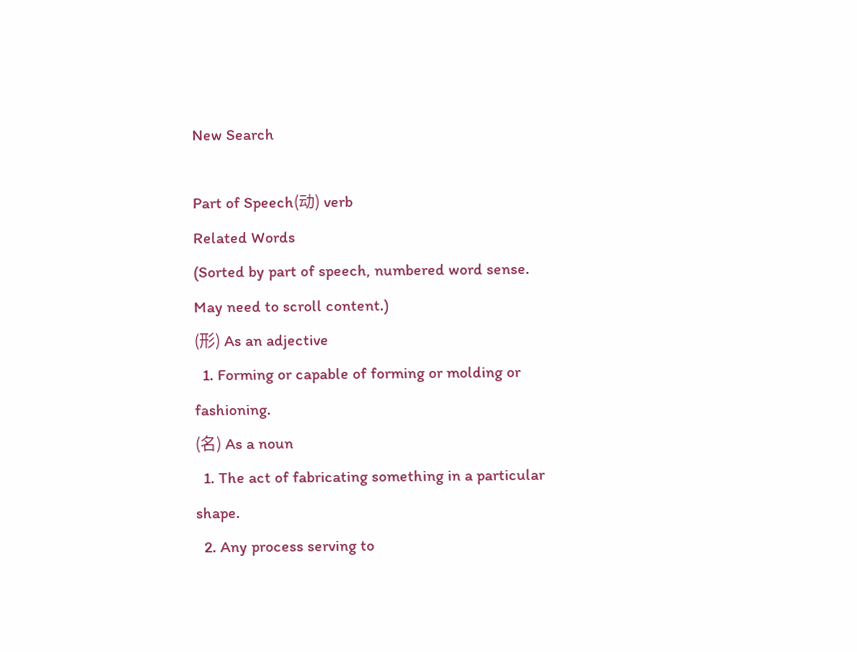New Search

Part of Speech(动) verb
Related Words
(Sorted by part of speech, numbered word sense.
May need to scroll content.)
(形) As an adjective
  1. Forming or capable of forming or molding or fashioning.
(名) As a noun
  1. The act of fabricating something in a particular shape.
  2. Any process serving to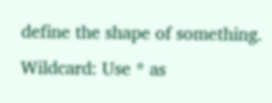define the shape of something.
Wildcard: Use * as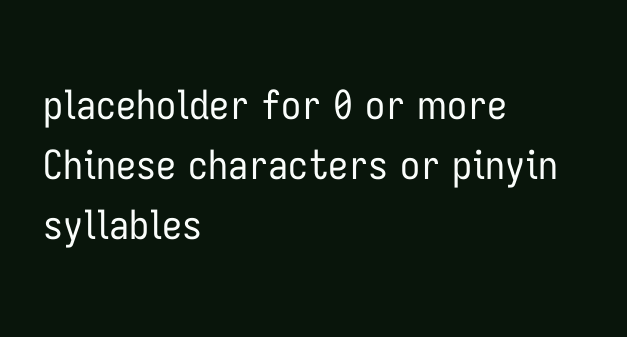placeholder for 0 or more
Chinese characters or pinyin syllables